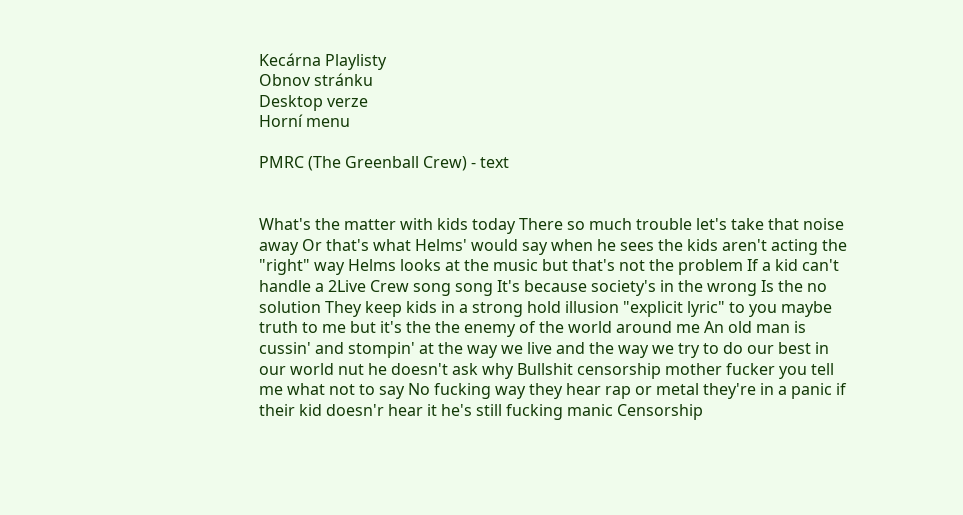Kecárna Playlisty
Obnov stránku
Desktop verze
Horní menu

PMRC (The Greenball Crew) - text


What's the matter with kids today There so much trouble let's take that noise away Or that's what Helms' would say when he sees the kids aren't acting the "right" way Helms looks at the music but that's not the problem If a kid can't handle a 2Live Crew song song It's because society's in the wrong Is the no solution They keep kids in a strong hold illusion "explicit lyric" to you maybe truth to me but it's the the enemy of the world around me An old man is cussin' and stompin' at the way we live and the way we try to do our best in our world nut he doesn't ask why Bullshit censorship mother fucker you tell me what not to say No fucking way they hear rap or metal they're in a panic if their kid doesn'r hear it he's still fucking manic Censorship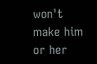won't make him or her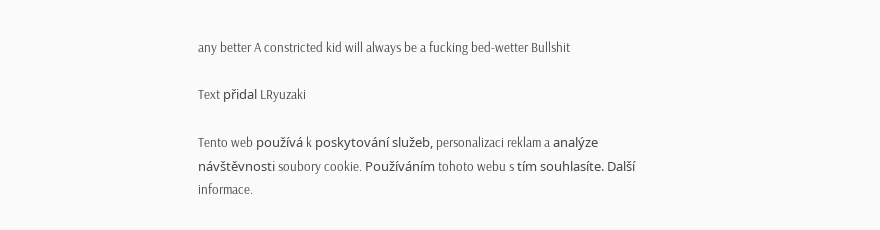any better A constricted kid will always be a fucking bed-wetter Bullshit

Text přidal LRyuzaki

Tento web používá k poskytování služeb, personalizaci reklam a analýze návštěvnosti soubory cookie. Používáním tohoto webu s tím souhlasíte. Další informace.